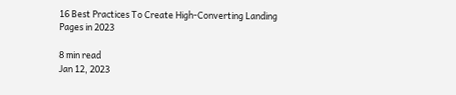16 Best Practices To Create High-Converting Landing Pages in 2023

8 min read
Jan 12, 2023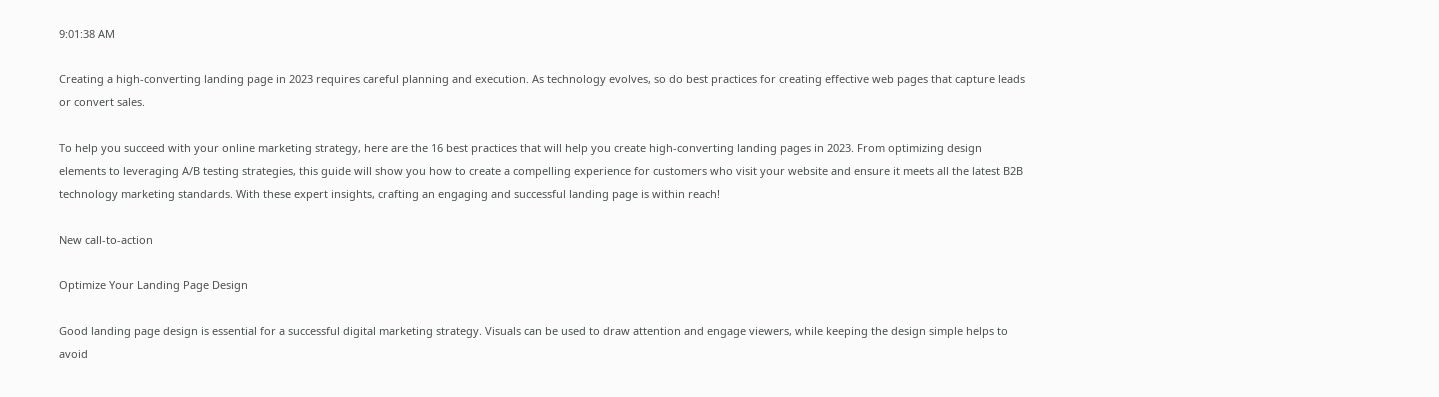9:01:38 AM

Creating a high-converting landing page in 2023 requires careful planning and execution. As technology evolves, so do best practices for creating effective web pages that capture leads or convert sales.

To help you succeed with your online marketing strategy, here are the 16 best practices that will help you create high-converting landing pages in 2023. From optimizing design elements to leveraging A/B testing strategies, this guide will show you how to create a compelling experience for customers who visit your website and ensure it meets all the latest B2B technology marketing standards. With these expert insights, crafting an engaging and successful landing page is within reach!

New call-to-action

Optimize Your Landing Page Design

Good landing page design is essential for a successful digital marketing strategy. Visuals can be used to draw attention and engage viewers, while keeping the design simple helps to avoid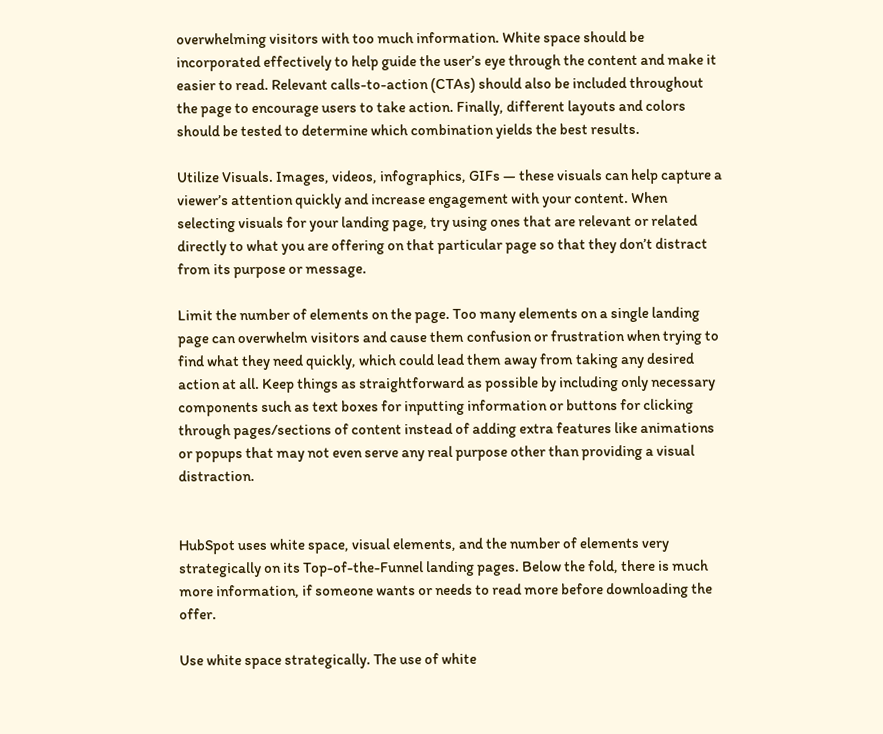overwhelming visitors with too much information. White space should be incorporated effectively to help guide the user’s eye through the content and make it easier to read. Relevant calls-to-action (CTAs) should also be included throughout the page to encourage users to take action. Finally, different layouts and colors should be tested to determine which combination yields the best results.

Utilize Visuals. Images, videos, infographics, GIFs — these visuals can help capture a viewer’s attention quickly and increase engagement with your content. When selecting visuals for your landing page, try using ones that are relevant or related directly to what you are offering on that particular page so that they don’t distract from its purpose or message.

Limit the number of elements on the page. Too many elements on a single landing page can overwhelm visitors and cause them confusion or frustration when trying to find what they need quickly, which could lead them away from taking any desired action at all. Keep things as straightforward as possible by including only necessary components such as text boxes for inputting information or buttons for clicking through pages/sections of content instead of adding extra features like animations or popups that may not even serve any real purpose other than providing a visual distraction.


HubSpot uses white space, visual elements, and the number of elements very strategically on its Top-of-the-Funnel landing pages. Below the fold, there is much more information, if someone wants or needs to read more before downloading the offer.

Use white space strategically. The use of white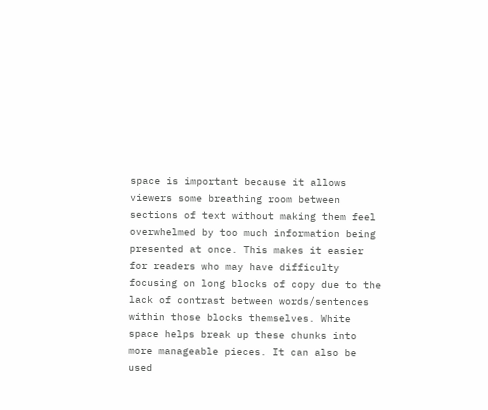space is important because it allows viewers some breathing room between sections of text without making them feel overwhelmed by too much information being presented at once. This makes it easier for readers who may have difficulty focusing on long blocks of copy due to the lack of contrast between words/sentences within those blocks themselves. White space helps break up these chunks into more manageable pieces. It can also be used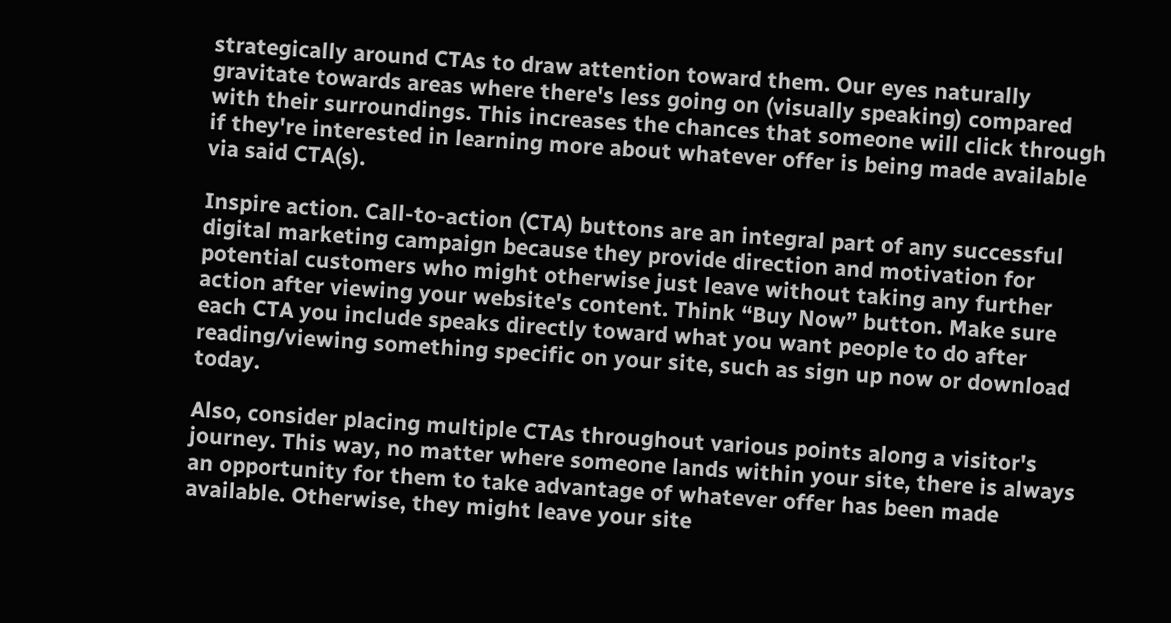strategically around CTAs to draw attention toward them. Our eyes naturally gravitate towards areas where there's less going on (visually speaking) compared with their surroundings. This increases the chances that someone will click through if they're interested in learning more about whatever offer is being made available via said CTA(s).

Inspire action. Call-to-action (CTA) buttons are an integral part of any successful digital marketing campaign because they provide direction and motivation for potential customers who might otherwise just leave without taking any further action after viewing your website's content. Think “Buy Now” button. Make sure each CTA you include speaks directly toward what you want people to do after reading/viewing something specific on your site, such as sign up now or download today.

Also, consider placing multiple CTAs throughout various points along a visitor's journey. This way, no matter where someone lands within your site, there is always an opportunity for them to take advantage of whatever offer has been made available. Otherwise, they might leave your site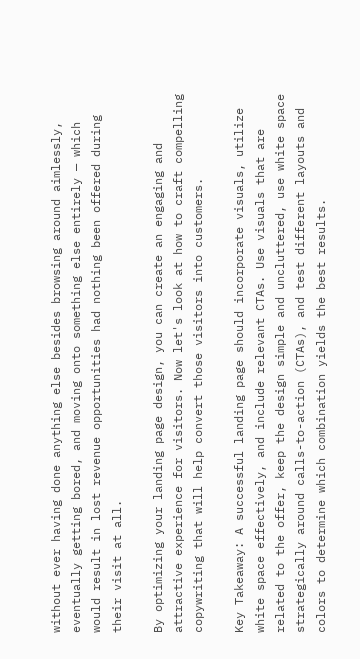without ever having done anything else besides browsing around aimlessly, eventually getting bored, and moving onto something else entirely — which would result in lost revenue opportunities had nothing been offered during their visit at all.

By optimizing your landing page design, you can create an engaging and attractive experience for visitors. Now let's look at how to craft compelling copywriting that will help convert those visitors into customers.

Key Takeaway: A successful landing page should incorporate visuals, utilize white space effectively, and include relevant CTAs. Use visuals that are related to the offer, keep the design simple and uncluttered, use white space strategically around calls-to-action (CTAs), and test different layouts and colors to determine which combination yields the best results.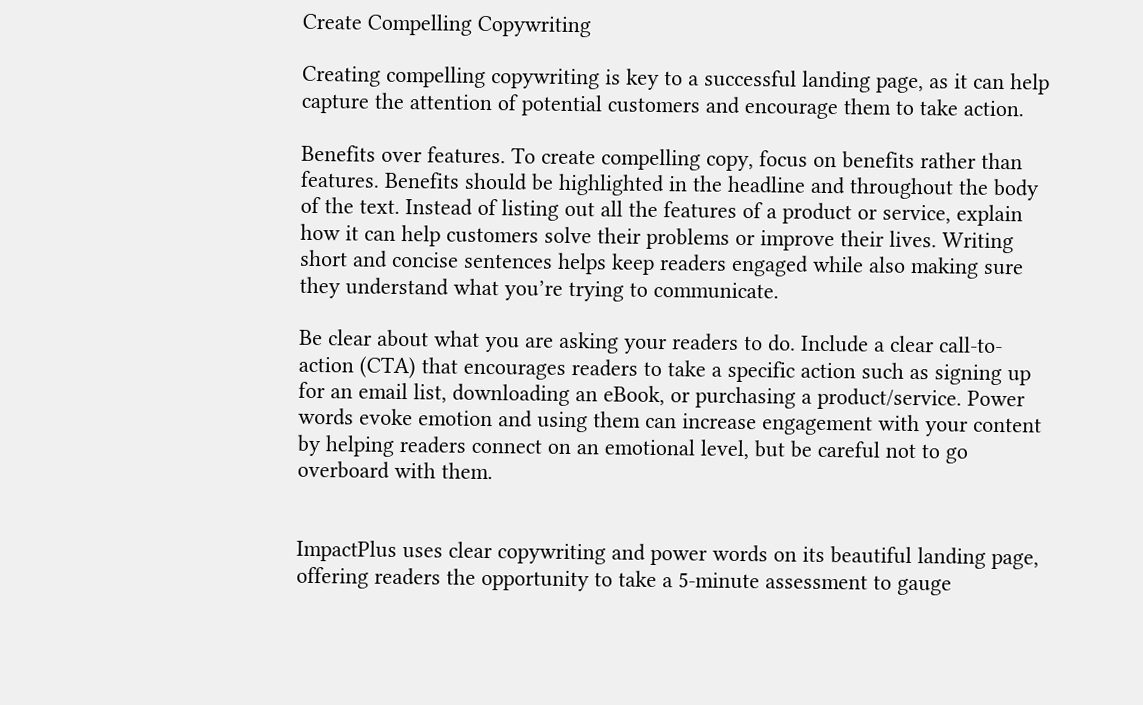Create Compelling Copywriting

Creating compelling copywriting is key to a successful landing page, as it can help capture the attention of potential customers and encourage them to take action.

Benefits over features. To create compelling copy, focus on benefits rather than features. Benefits should be highlighted in the headline and throughout the body of the text. Instead of listing out all the features of a product or service, explain how it can help customers solve their problems or improve their lives. Writing short and concise sentences helps keep readers engaged while also making sure they understand what you’re trying to communicate.

Be clear about what you are asking your readers to do. Include a clear call-to-action (CTA) that encourages readers to take a specific action such as signing up for an email list, downloading an eBook, or purchasing a product/service. Power words evoke emotion and using them can increase engagement with your content by helping readers connect on an emotional level, but be careful not to go overboard with them.


ImpactPlus uses clear copywriting and power words on its beautiful landing page, offering readers the opportunity to take a 5-minute assessment to gauge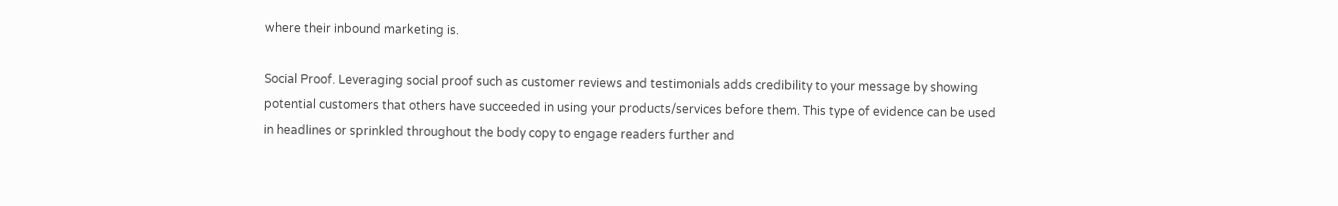where their inbound marketing is.

Social Proof. Leveraging social proof such as customer reviews and testimonials adds credibility to your message by showing potential customers that others have succeeded in using your products/services before them. This type of evidence can be used in headlines or sprinkled throughout the body copy to engage readers further and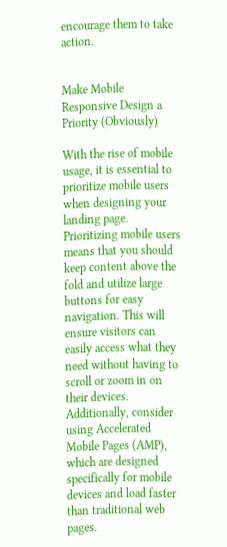encourage them to take action.


Make Mobile Responsive Design a Priority (Obviously)

With the rise of mobile usage, it is essential to prioritize mobile users when designing your landing page. Prioritizing mobile users means that you should keep content above the fold and utilize large buttons for easy navigation. This will ensure visitors can easily access what they need without having to scroll or zoom in on their devices. Additionally, consider using Accelerated Mobile Pages (AMP), which are designed specifically for mobile devices and load faster than traditional web pages.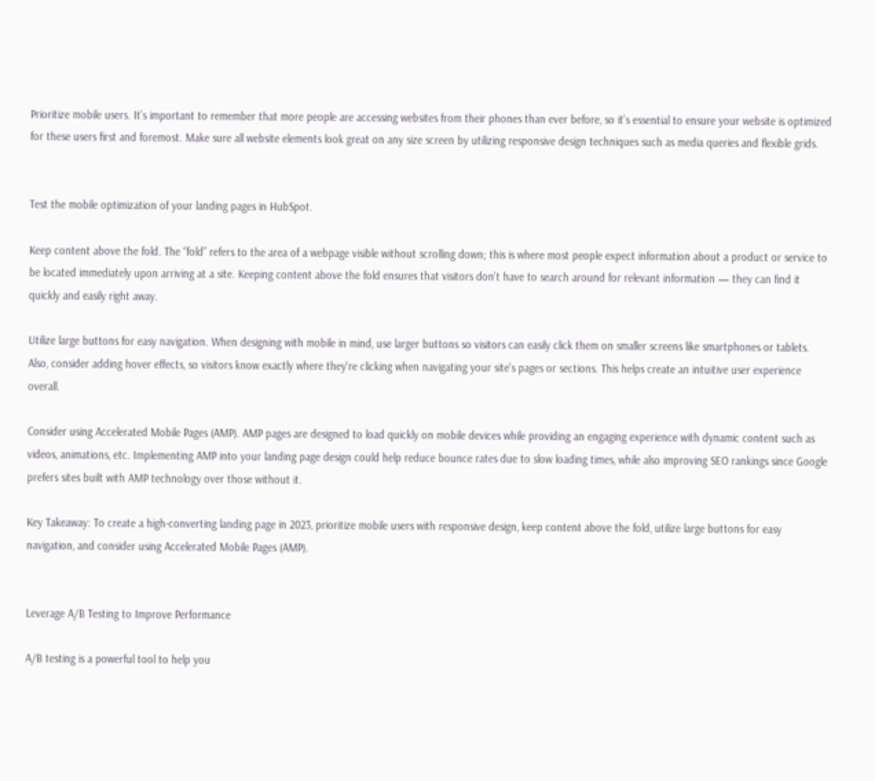Prioritize mobile users. It’s important to remember that more people are accessing websites from their phones than ever before, so it’s essential to ensure your website is optimized for these users first and foremost. Make sure all website elements look great on any size screen by utilizing responsive design techniques such as media queries and flexible grids.


Test the mobile optimization of your landing pages in HubSpot.

Keep content above the fold. The “fold” refers to the area of a webpage visible without scrolling down; this is where most people expect information about a product or service to be located immediately upon arriving at a site. Keeping content above the fold ensures that visitors don't have to search around for relevant information — they can find it quickly and easily right away.

Utilize large buttons for easy navigation. When designing with mobile in mind, use larger buttons so visitors can easily click them on smaller screens like smartphones or tablets. Also, consider adding hover effects, so visitors know exactly where they're clicking when navigating your site's pages or sections. This helps create an intuitive user experience overall.

Consider using Accelerated Mobile Pages (AMP). AMP pages are designed to load quickly on mobile devices while providing an engaging experience with dynamic content such as videos, animations, etc. Implementing AMP into your landing page design could help reduce bounce rates due to slow loading times, while also improving SEO rankings since Google prefers sites built with AMP technology over those without it.

Key Takeaway: To create a high-converting landing page in 2023, prioritize mobile users with responsive design, keep content above the fold, utilize large buttons for easy navigation, and consider using Accelerated Mobile Pages (AMP).


Leverage A/B Testing to Improve Performance

A/B testing is a powerful tool to help you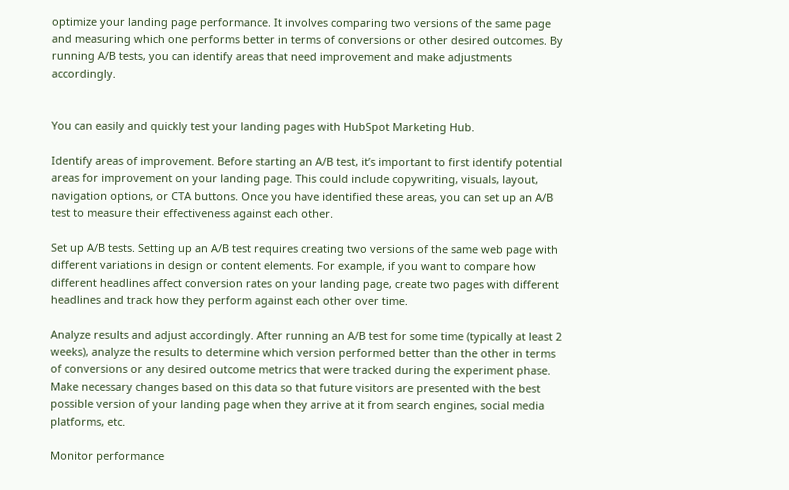optimize your landing page performance. It involves comparing two versions of the same page and measuring which one performs better in terms of conversions or other desired outcomes. By running A/B tests, you can identify areas that need improvement and make adjustments accordingly.


You can easily and quickly test your landing pages with HubSpot Marketing Hub.

Identify areas of improvement. Before starting an A/B test, it’s important to first identify potential areas for improvement on your landing page. This could include copywriting, visuals, layout, navigation options, or CTA buttons. Once you have identified these areas, you can set up an A/B test to measure their effectiveness against each other.

Set up A/B tests. Setting up an A/B test requires creating two versions of the same web page with different variations in design or content elements. For example, if you want to compare how different headlines affect conversion rates on your landing page, create two pages with different headlines and track how they perform against each other over time.

Analyze results and adjust accordingly. After running an A/B test for some time (typically at least 2 weeks), analyze the results to determine which version performed better than the other in terms of conversions or any desired outcome metrics that were tracked during the experiment phase. Make necessary changes based on this data so that future visitors are presented with the best possible version of your landing page when they arrive at it from search engines, social media platforms, etc.

Monitor performance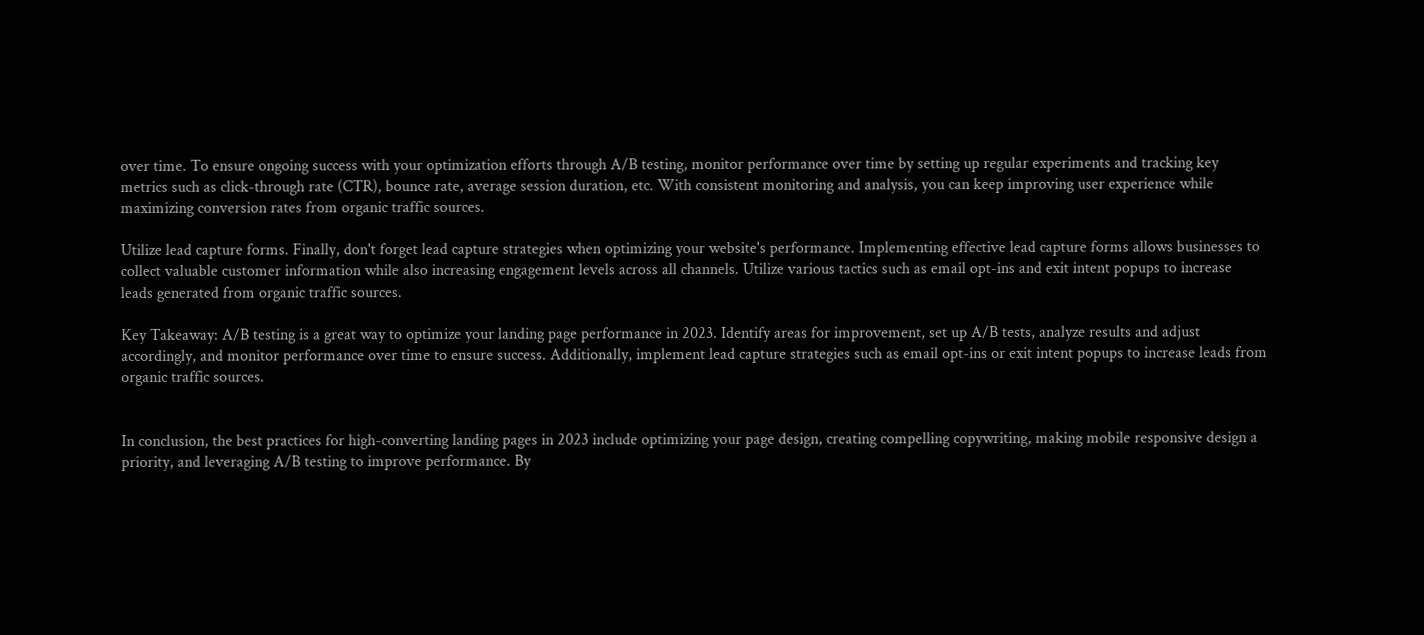over time. To ensure ongoing success with your optimization efforts through A/B testing, monitor performance over time by setting up regular experiments and tracking key metrics such as click-through rate (CTR), bounce rate, average session duration, etc. With consistent monitoring and analysis, you can keep improving user experience while maximizing conversion rates from organic traffic sources.

Utilize lead capture forms. Finally, don't forget lead capture strategies when optimizing your website's performance. Implementing effective lead capture forms allows businesses to collect valuable customer information while also increasing engagement levels across all channels. Utilize various tactics such as email opt-ins and exit intent popups to increase leads generated from organic traffic sources.

Key Takeaway: A/B testing is a great way to optimize your landing page performance in 2023. Identify areas for improvement, set up A/B tests, analyze results and adjust accordingly, and monitor performance over time to ensure success. Additionally, implement lead capture strategies such as email opt-ins or exit intent popups to increase leads from organic traffic sources.


In conclusion, the best practices for high-converting landing pages in 2023 include optimizing your page design, creating compelling copywriting, making mobile responsive design a priority, and leveraging A/B testing to improve performance. By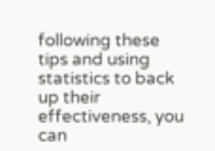following these tips and using statistics to back up their effectiveness, you can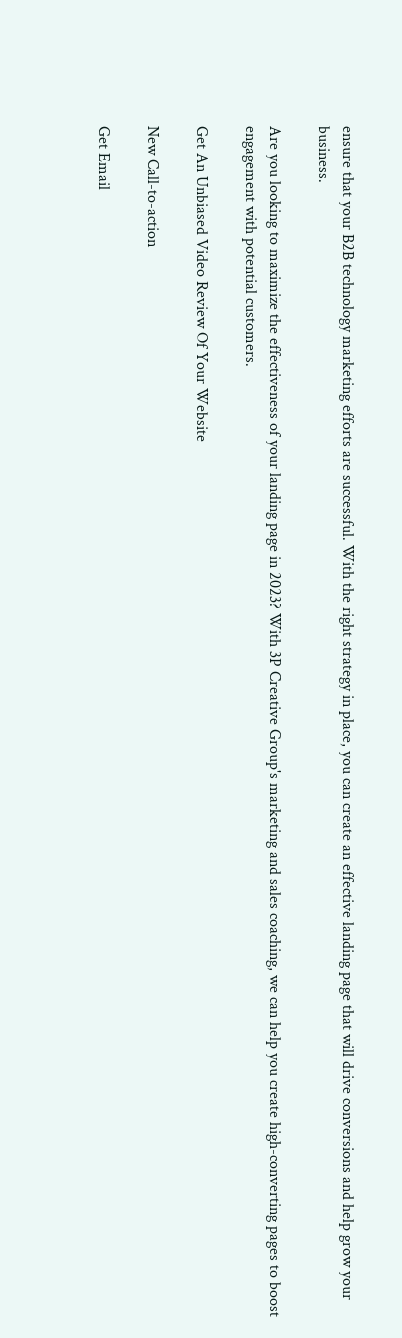ensure that your B2B technology marketing efforts are successful. With the right strategy in place, you can create an effective landing page that will drive conversions and help grow your business.

Are you looking to maximize the effectiveness of your landing page in 2023? With 3P Creative Group's marketing and sales coaching, we can help you create high-converting pages to boost engagement with potential customers.

Get An Unbiased Video Review Of Your Website

New Call-to-action

Get Email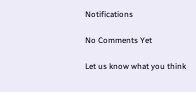Notifications

No Comments Yet

Let us know what you think